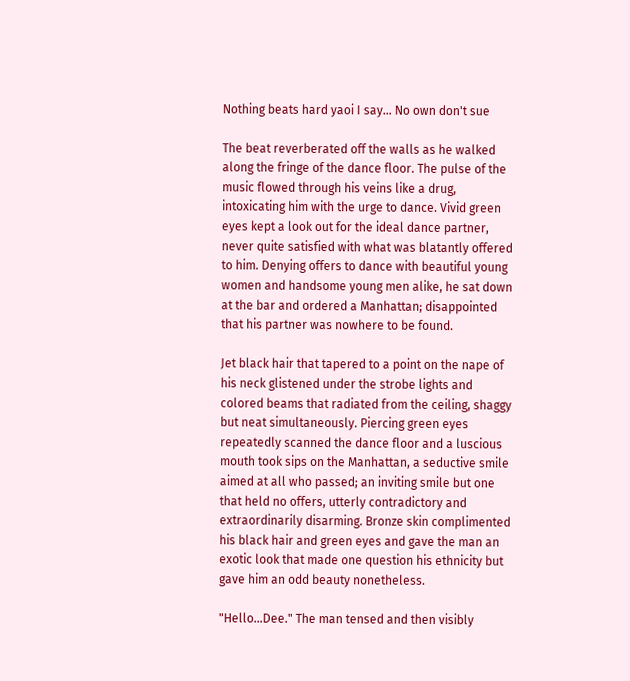Nothing beats hard yaoi I say… No own don't sue

The beat reverberated off the walls as he walked along the fringe of the dance floor. The pulse of the music flowed through his veins like a drug, intoxicating him with the urge to dance. Vivid green eyes kept a look out for the ideal dance partner, never quite satisfied with what was blatantly offered to him. Denying offers to dance with beautiful young women and handsome young men alike, he sat down at the bar and ordered a Manhattan; disappointed that his partner was nowhere to be found.

Jet black hair that tapered to a point on the nape of his neck glistened under the strobe lights and colored beams that radiated from the ceiling, shaggy but neat simultaneously. Piercing green eyes repeatedly scanned the dance floor and a luscious mouth took sips on the Manhattan, a seductive smile aimed at all who passed; an inviting smile but one that held no offers, utterly contradictory and extraordinarily disarming. Bronze skin complimented his black hair and green eyes and gave the man an exotic look that made one question his ethnicity but gave him an odd beauty nonetheless.

"Hello…Dee." The man tensed and then visibly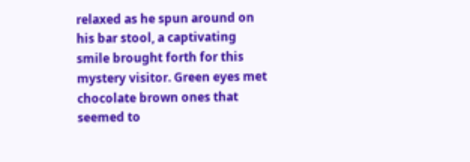relaxed as he spun around on his bar stool, a captivating smile brought forth for this mystery visitor. Green eyes met chocolate brown ones that seemed to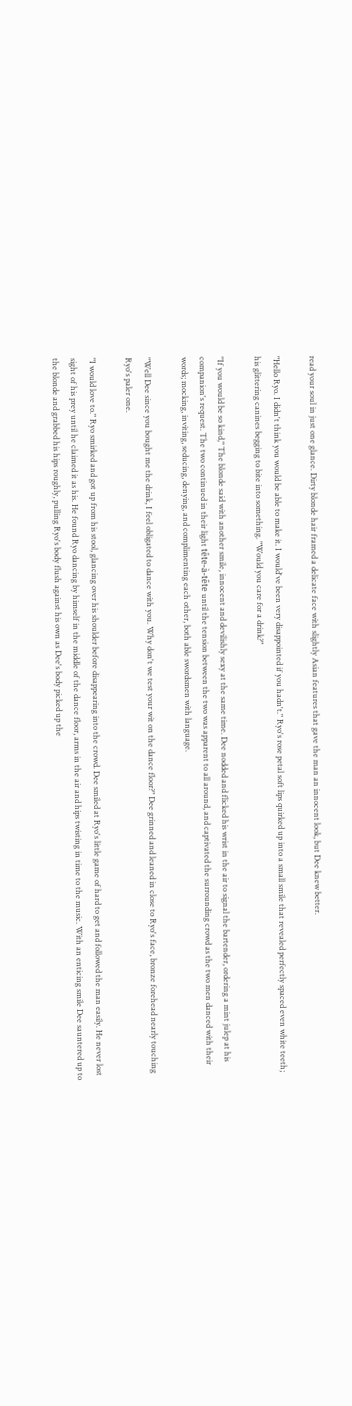read your soul in just one glance. Dirty blonde hair framed a delicate face with slightly Asian features that gave the man an innocent look, but Dee knew better.

"Hello Ryo. I didn't think you would be able to make it. I would've been very disappointed if you hadn't." Ryo's rose petal soft lips quirked up into a small smile that revealed perfectly spaced even white teeth; his glittering canines begging to bite into something. "Would you care for a drink?"

"If you would be so kind," The blonde said with another smile, innocent and devilishly sexy at the same time. Dee nodded and flicked his wrist in the air to signal the bartender, ordering a mint julep at his companion's request. The two continued in their light tête-à-tête until the tension between the two was apparent to all around, and captivated the surrounding crowd as the two men danced with their words; mocking, inviting, seducing, denying, and complimenting each other, both able swordsmen with language.

"Well Dee since you bought me the drink, I feel obligated to dance with you. Why don't we test your wit on the dance floor?" Dee grinned and leaned in close to Ryo's face, bronze forehead nearly touching Ryo's paler one.

"I would love to." Ryo smirked and got up from his stool, glancing over his shoulder before disappearing into the crowd. Dee smiled at Ryo's little game of hard to get and followed the man easily. He never lost sight of his prey until he claimed it as his. He found Ryo dancing by himself in the middle of the dance floor, arms in the air and hips twisting in time to the music. With an enticing smile Dee sauntered up to the blonde and grabbed his hips roughly, pulling Ryo's body flush against his own as Dee's body picked up the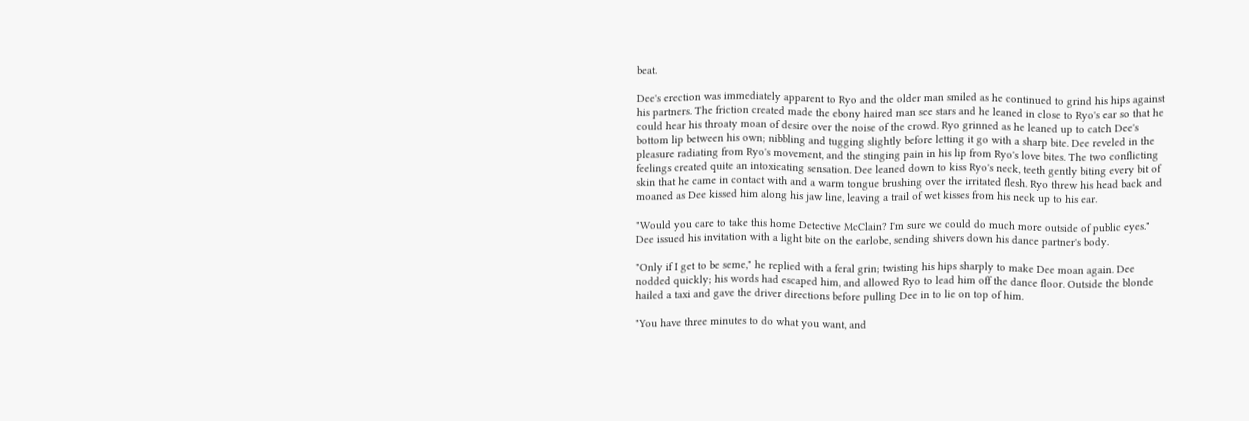beat.

Dee's erection was immediately apparent to Ryo and the older man smiled as he continued to grind his hips against his partners. The friction created made the ebony haired man see stars and he leaned in close to Ryo's ear so that he could hear his throaty moan of desire over the noise of the crowd. Ryo grinned as he leaned up to catch Dee's bottom lip between his own; nibbling and tugging slightly before letting it go with a sharp bite. Dee reveled in the pleasure radiating from Ryo's movement, and the stinging pain in his lip from Ryo's love bites. The two conflicting feelings created quite an intoxicating sensation. Dee leaned down to kiss Ryo's neck, teeth gently biting every bit of skin that he came in contact with and a warm tongue brushing over the irritated flesh. Ryo threw his head back and moaned as Dee kissed him along his jaw line, leaving a trail of wet kisses from his neck up to his ear.

"Would you care to take this home Detective McClain? I'm sure we could do much more outside of public eyes." Dee issued his invitation with a light bite on the earlobe, sending shivers down his dance partner's body.

"Only if I get to be seme," he replied with a feral grin; twisting his hips sharply to make Dee moan again. Dee nodded quickly; his words had escaped him, and allowed Ryo to lead him off the dance floor. Outside the blonde hailed a taxi and gave the driver directions before pulling Dee in to lie on top of him.

"You have three minutes to do what you want, and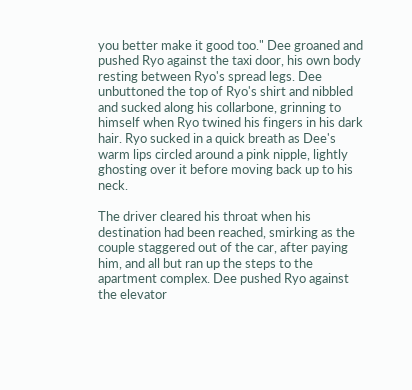you better make it good too." Dee groaned and pushed Ryo against the taxi door, his own body resting between Ryo's spread legs. Dee unbuttoned the top of Ryo's shirt and nibbled and sucked along his collarbone, grinning to himself when Ryo twined his fingers in his dark hair. Ryo sucked in a quick breath as Dee's warm lips circled around a pink nipple, lightly ghosting over it before moving back up to his neck.

The driver cleared his throat when his destination had been reached, smirking as the couple staggered out of the car, after paying him, and all but ran up the steps to the apartment complex. Dee pushed Ryo against the elevator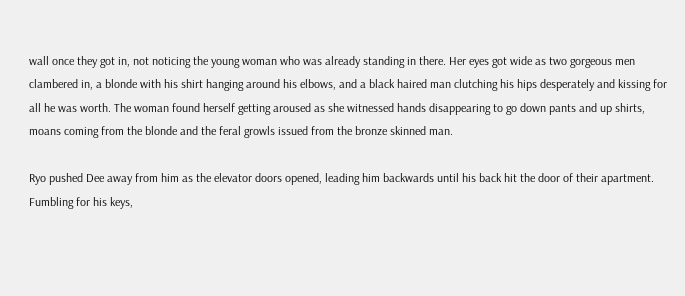wall once they got in, not noticing the young woman who was already standing in there. Her eyes got wide as two gorgeous men clambered in, a blonde with his shirt hanging around his elbows, and a black haired man clutching his hips desperately and kissing for all he was worth. The woman found herself getting aroused as she witnessed hands disappearing to go down pants and up shirts, moans coming from the blonde and the feral growls issued from the bronze skinned man.

Ryo pushed Dee away from him as the elevator doors opened, leading him backwards until his back hit the door of their apartment. Fumbling for his keys,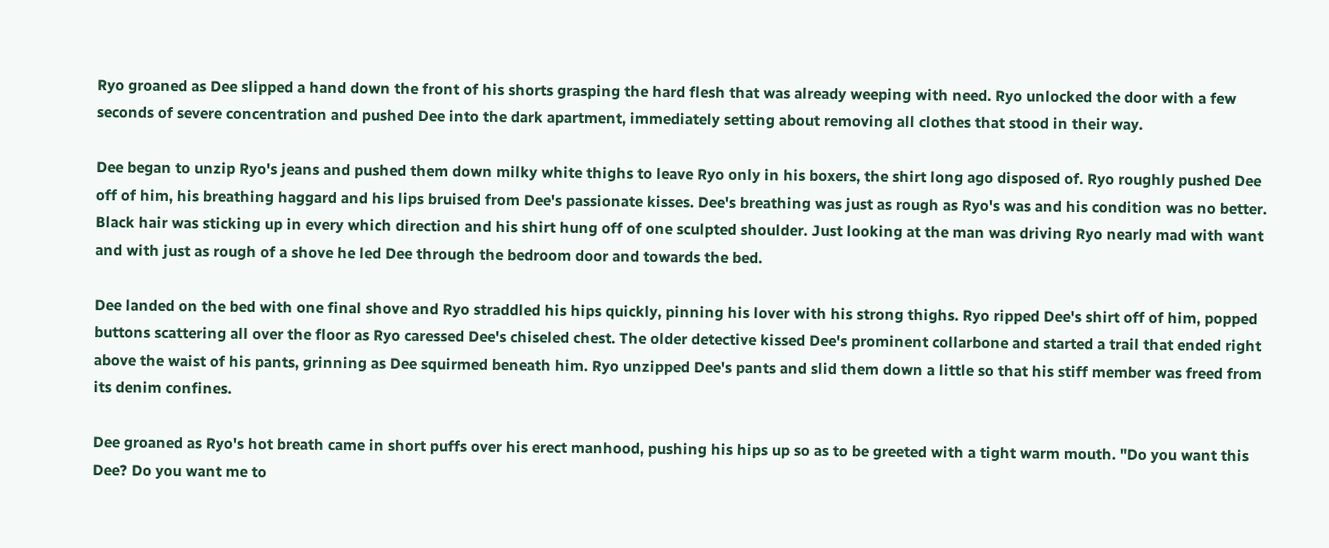Ryo groaned as Dee slipped a hand down the front of his shorts grasping the hard flesh that was already weeping with need. Ryo unlocked the door with a few seconds of severe concentration and pushed Dee into the dark apartment, immediately setting about removing all clothes that stood in their way.

Dee began to unzip Ryo's jeans and pushed them down milky white thighs to leave Ryo only in his boxers, the shirt long ago disposed of. Ryo roughly pushed Dee off of him, his breathing haggard and his lips bruised from Dee's passionate kisses. Dee's breathing was just as rough as Ryo's was and his condition was no better. Black hair was sticking up in every which direction and his shirt hung off of one sculpted shoulder. Just looking at the man was driving Ryo nearly mad with want and with just as rough of a shove he led Dee through the bedroom door and towards the bed.

Dee landed on the bed with one final shove and Ryo straddled his hips quickly, pinning his lover with his strong thighs. Ryo ripped Dee's shirt off of him, popped buttons scattering all over the floor as Ryo caressed Dee's chiseled chest. The older detective kissed Dee's prominent collarbone and started a trail that ended right above the waist of his pants, grinning as Dee squirmed beneath him. Ryo unzipped Dee's pants and slid them down a little so that his stiff member was freed from its denim confines.

Dee groaned as Ryo's hot breath came in short puffs over his erect manhood, pushing his hips up so as to be greeted with a tight warm mouth. "Do you want this Dee? Do you want me to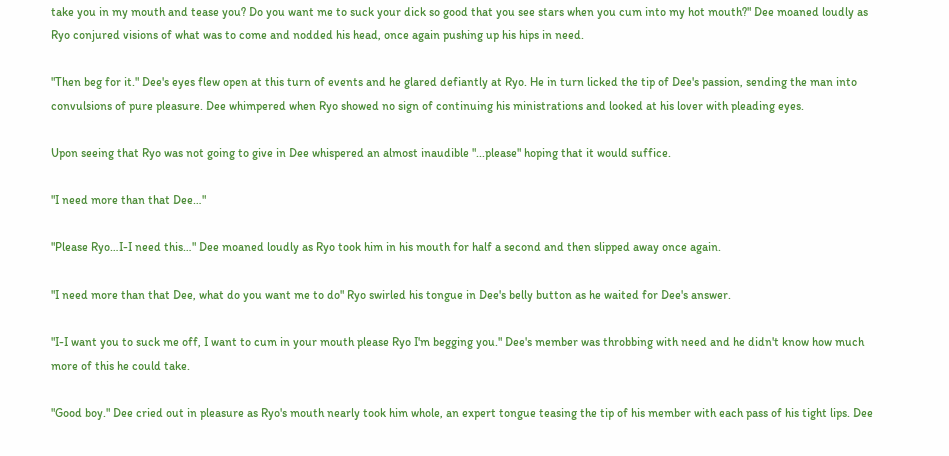take you in my mouth and tease you? Do you want me to suck your dick so good that you see stars when you cum into my hot mouth?" Dee moaned loudly as Ryo conjured visions of what was to come and nodded his head, once again pushing up his hips in need.

"Then beg for it." Dee's eyes flew open at this turn of events and he glared defiantly at Ryo. He in turn licked the tip of Dee's passion, sending the man into convulsions of pure pleasure. Dee whimpered when Ryo showed no sign of continuing his ministrations and looked at his lover with pleading eyes.

Upon seeing that Ryo was not going to give in Dee whispered an almost inaudible "...please" hoping that it would suffice.

"I need more than that Dee…"

"Please Ryo…I-I need this…" Dee moaned loudly as Ryo took him in his mouth for half a second and then slipped away once again.

"I need more than that Dee, what do you want me to do" Ryo swirled his tongue in Dee's belly button as he waited for Dee's answer.

"I-I want you to suck me off, I want to cum in your mouth please Ryo I'm begging you." Dee's member was throbbing with need and he didn't know how much more of this he could take.

"Good boy." Dee cried out in pleasure as Ryo's mouth nearly took him whole, an expert tongue teasing the tip of his member with each pass of his tight lips. Dee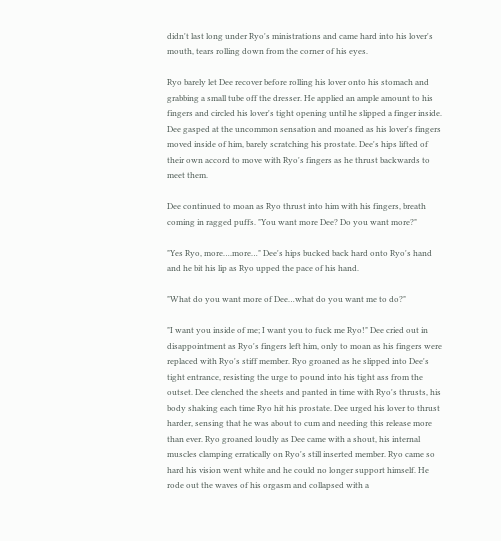didn't last long under Ryo's ministrations and came hard into his lover's mouth, tears rolling down from the corner of his eyes.

Ryo barely let Dee recover before rolling his lover onto his stomach and grabbing a small tube off the dresser. He applied an ample amount to his fingers and circled his lover's tight opening until he slipped a finger inside. Dee gasped at the uncommon sensation and moaned as his lover's fingers moved inside of him, barely scratching his prostate. Dee's hips lifted of their own accord to move with Ryo's fingers as he thrust backwards to meet them.

Dee continued to moan as Ryo thrust into him with his fingers, breath coming in ragged puffs. "You want more Dee? Do you want more?"

"Yes Ryo, more….more…" Dee's hips bucked back hard onto Ryo's hand and he bit his lip as Ryo upped the pace of his hand.

"What do you want more of Dee…what do you want me to do?"

"I want you inside of me; I want you to fuck me Ryo!" Dee cried out in disappointment as Ryo's fingers left him, only to moan as his fingers were replaced with Ryo's stiff member. Ryo groaned as he slipped into Dee's tight entrance, resisting the urge to pound into his tight ass from the outset. Dee clenched the sheets and panted in time with Ryo's thrusts, his body shaking each time Ryo hit his prostate. Dee urged his lover to thrust harder, sensing that he was about to cum and needing this release more than ever. Ryo groaned loudly as Dee came with a shout, his internal muscles clamping erratically on Ryo's still inserted member. Ryo came so hard his vision went white and he could no longer support himself. He rode out the waves of his orgasm and collapsed with a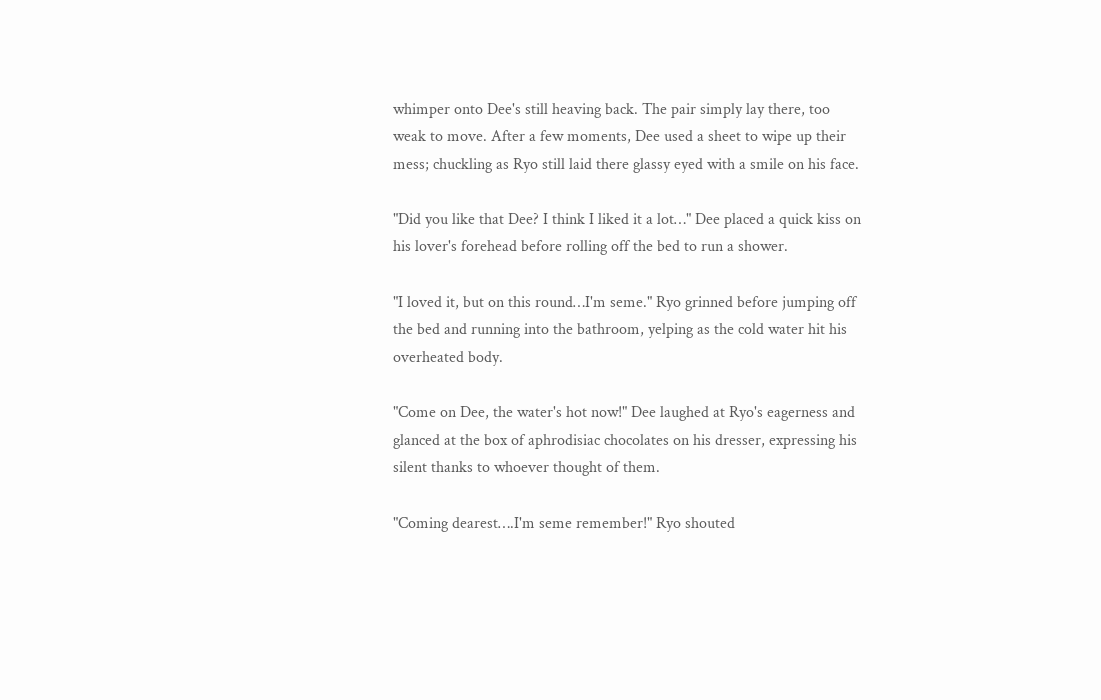whimper onto Dee's still heaving back. The pair simply lay there, too weak to move. After a few moments, Dee used a sheet to wipe up their mess; chuckling as Ryo still laid there glassy eyed with a smile on his face.

"Did you like that Dee? I think I liked it a lot…" Dee placed a quick kiss on his lover's forehead before rolling off the bed to run a shower.

"I loved it, but on this round…I'm seme." Ryo grinned before jumping off the bed and running into the bathroom, yelping as the cold water hit his overheated body.

"Come on Dee, the water's hot now!" Dee laughed at Ryo's eagerness and glanced at the box of aphrodisiac chocolates on his dresser, expressing his silent thanks to whoever thought of them.

"Coming dearest….I'm seme remember!" Ryo shouted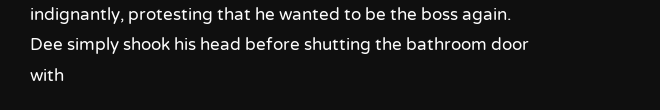indignantly, protesting that he wanted to be the boss again. Dee simply shook his head before shutting the bathroom door with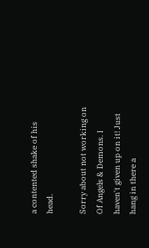a contented shake of his head.

Sorry about not working on Of Angels & Demons. I haven't given up on it! Just hang in there a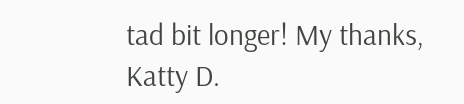tad bit longer! My thanks, Katty D.